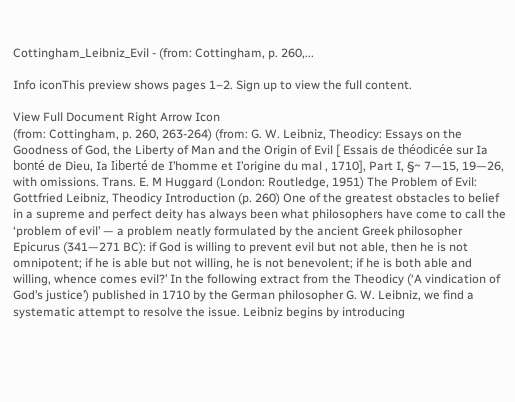Cottingham_Leibniz_Evil - (from: Cottingham, p. 260,...

Info iconThis preview shows pages 1–2. Sign up to view the full content.

View Full Document Right Arrow Icon
(from: Cottingham, p. 260, 263-264) (from: G. W. Leibniz, Theodicy: Essays on the Goodness of God, the Liberty of Man and the Origin of Evil [ Essais de théodicée sur Ia bonté de Dieu, Ia Iiberté de I’homme et I’origine du mal , 1710], Part I, §~ 7—15, 19—26, with omissions. Trans. E. M Huggard (London: Routledge, 1951) The Problem of Evil: Gottfried Leibniz, Theodicy Introduction (p. 260) One of the greatest obstacles to belief in a supreme and perfect deity has always been what philosophers have come to call the ‘problem of evil’ — a problem neatly formulated by the ancient Greek philosopher Epicurus (341—271 BC): if God is willing to prevent evil but not able, then he is not omnipotent; if he is able but not willing, he is not benevolent; if he is both able and willing, whence comes evil?’ In the following extract from the Theodicy (‘A vindication of God’s justice’) published in 1710 by the German philosopher G. W. Leibniz, we find a systematic attempt to resolve the issue. Leibniz begins by introducing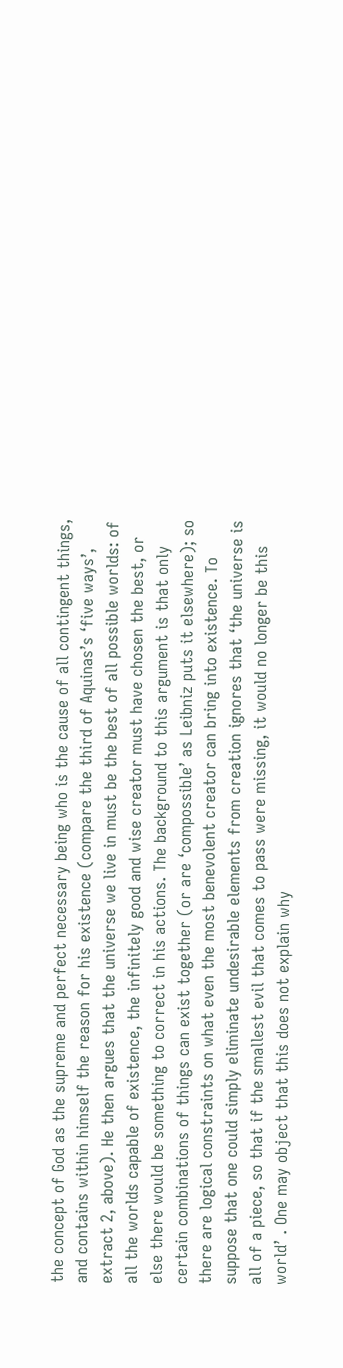the concept of God as the supreme and perfect necessary being who is the cause of all contingent things, and contains within himself the reason for his existence (compare the third of Aquinas’s ‘five ways’, extract 2, above). He then argues that the universe we live in must be the best of all possible worlds: of all the worlds capable of existence, the infinitely good and wise creator must have chosen the best, or else there would be something to correct in his actions. The background to this argument is that only certain combinations of things can exist together (or are ‘compossible’ as Leibniz puts it elsewhere); so there are logical constraints on what even the most benevolent creator can bring into existence. To suppose that one could simply eliminate undesirable elements from creation ignores that ‘the universe is all of a piece, so that if the smallest evil that comes to pass were missing, it would no longer be this world’ . One may object that this does not explain why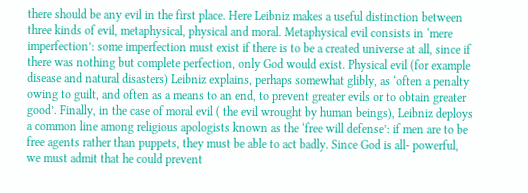there should be any evil in the first place. Here Leibniz makes a useful distinction between three kinds of evil, metaphysical, physical and moral. Metaphysical evil consists in ‘mere imperfection’: some imperfection must exist if there is to be a created universe at all, since if there was nothing but complete perfection, only God would exist. Physical evil (for example disease and natural disasters) Leibniz explains, perhaps somewhat glibly, as ‘often a penalty owing to guilt, and often as a means to an end, to prevent greater evils or to obtain greater good’. Finally, in the case of moral evil ( the evil wrought by human beings), Leibniz deploys a common line among religious apologists known as the ‘free will defense’: if men are to be free agents rather than puppets, they must be able to act badly. Since God is all- powerful, we must admit that he could prevent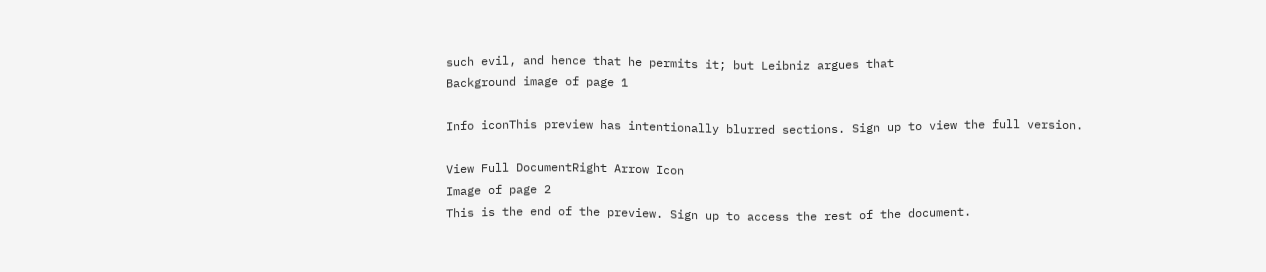such evil, and hence that he permits it; but Leibniz argues that
Background image of page 1

Info iconThis preview has intentionally blurred sections. Sign up to view the full version.

View Full DocumentRight Arrow Icon
Image of page 2
This is the end of the preview. Sign up to access the rest of the document.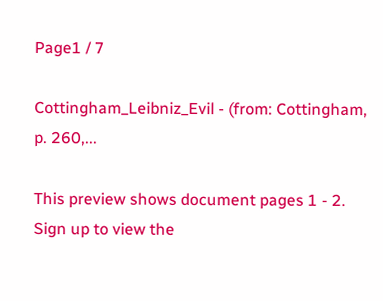Page1 / 7

Cottingham_Leibniz_Evil - (from: Cottingham, p. 260,...

This preview shows document pages 1 - 2. Sign up to view the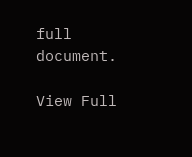full document.

View Full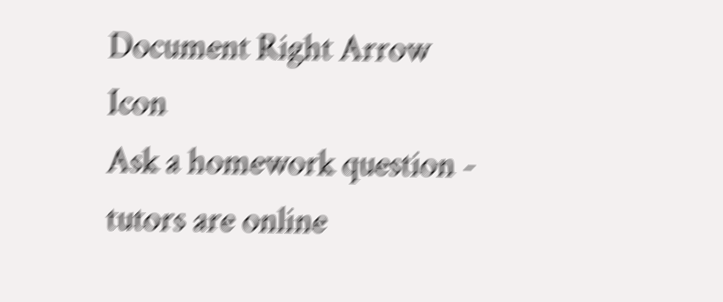Document Right Arrow Icon
Ask a homework question - tutors are online